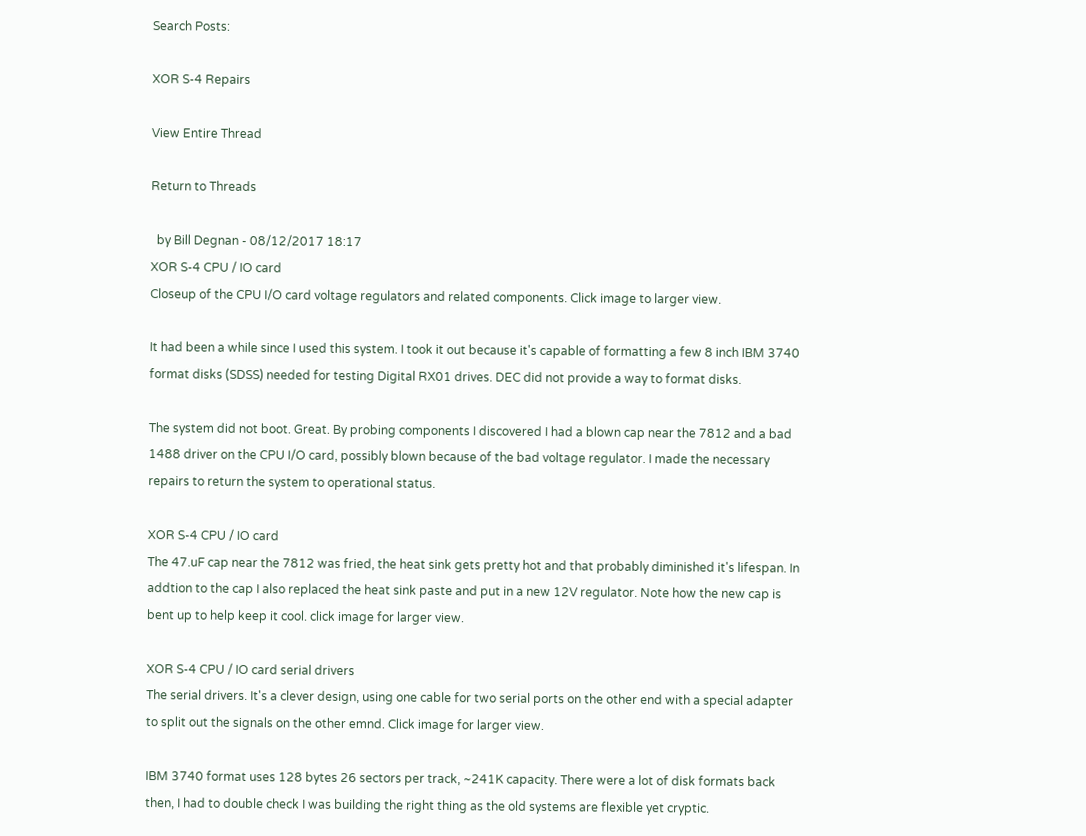Search Posts:

XOR S-4 Repairs

View Entire Thread

Return to Threads

  by Bill Degnan - 08/12/2017 18:17
XOR S-4 CPU / IO card
Closeup of the CPU I/O card voltage regulators and related components. Click image to larger view.

It had been a while since I used this system. I took it out because it's capable of formatting a few 8 inch IBM 3740 format disks (SDSS) needed for testing Digital RX01 drives. DEC did not provide a way to format disks.

The system did not boot. Great. By probing components I discovered I had a blown cap near the 7812 and a bad 1488 driver on the CPU I/O card, possibly blown because of the bad voltage regulator. I made the necessary repairs to return the system to operational status.

XOR S-4 CPU / IO card
The 47.uF cap near the 7812 was fried, the heat sink gets pretty hot and that probably diminished it's lifespan. In addtion to the cap I also replaced the heat sink paste and put in a new 12V regulator. Note how the new cap is bent up to help keep it cool. click image for larger view.

XOR S-4 CPU / IO card serial drivers
The serial drivers. It's a clever design, using one cable for two serial ports on the other end with a special adapter to split out the signals on the other emnd. Click image for larger view.

IBM 3740 format uses 128 bytes 26 sectors per track, ~241K capacity. There were a lot of disk formats back then, I had to double check I was building the right thing as the old systems are flexible yet cryptic.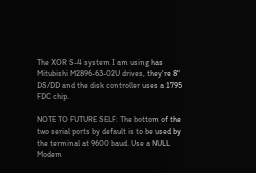The XOR S-4 system I am using has Mitubishi M2896-63-02U drives, they're 8" DS/DD and the disk controller uses a 1795 FDC chip.

NOTE TO FUTURE SELF: The bottom of the two serial ports by default is to be used by the terminal at 9600 baud. Use a NULL Modem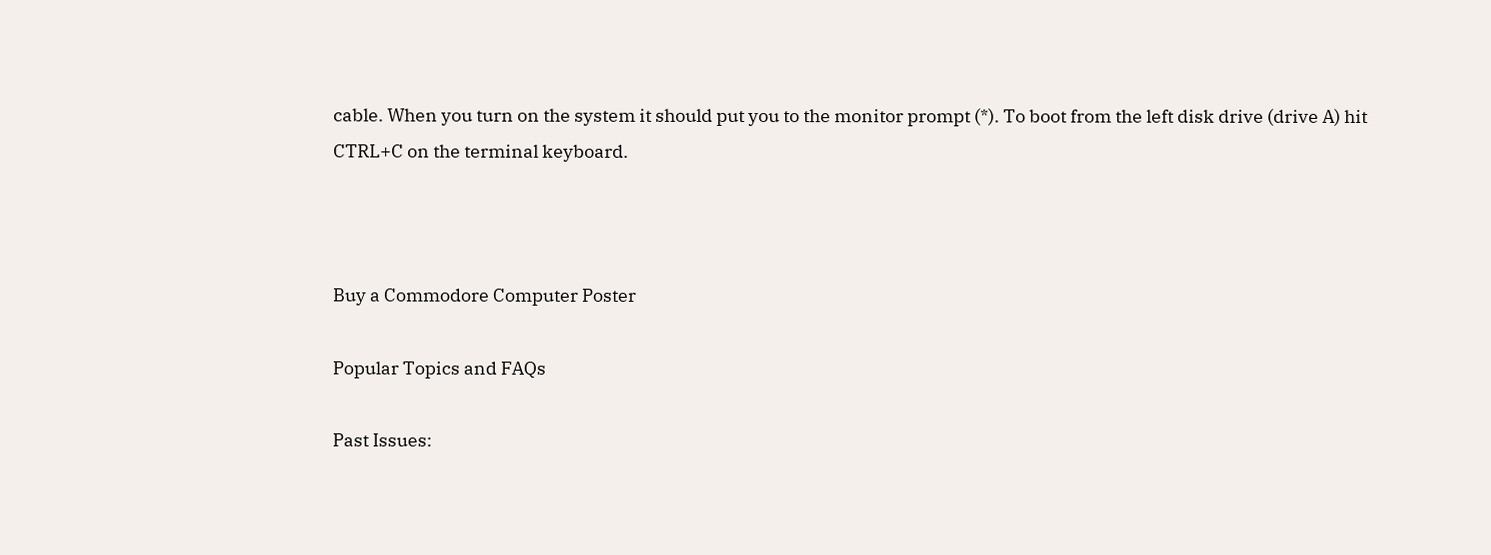cable. When you turn on the system it should put you to the monitor prompt (*). To boot from the left disk drive (drive A) hit CTRL+C on the terminal keyboard.



Buy a Commodore Computer Poster

Popular Topics and FAQs

Past Issues: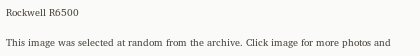Rockwell R6500

This image was selected at random from the archive. Click image for more photos and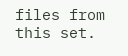files from this set.